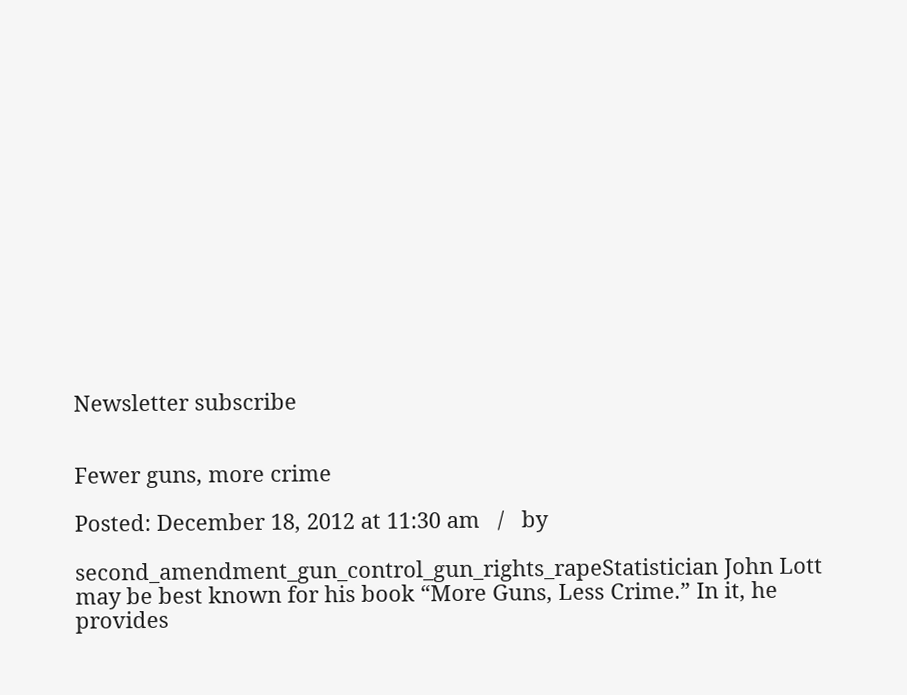Newsletter subscribe


Fewer guns, more crime

Posted: December 18, 2012 at 11:30 am   /   by

second_amendment_gun_control_gun_rights_rapeStatistician John Lott may be best known for his book “More Guns, Less Crime.” In it, he provides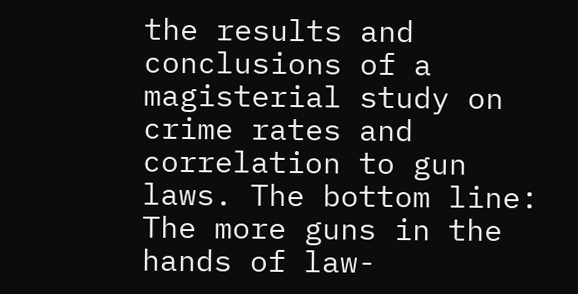the results and conclusions of a magisterial study on crime rates and correlation to gun laws. The bottom line: The more guns in the hands of law-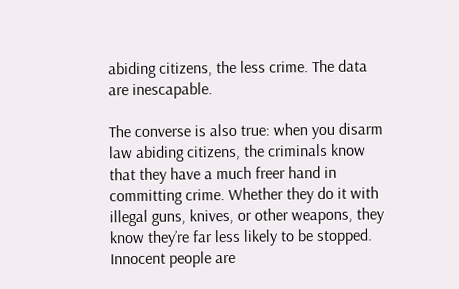abiding citizens, the less crime. The data are inescapable.

The converse is also true: when you disarm law abiding citizens, the criminals know that they have a much freer hand in committing crime. Whether they do it with illegal guns, knives, or other weapons, they know they’re far less likely to be stopped. Innocent people are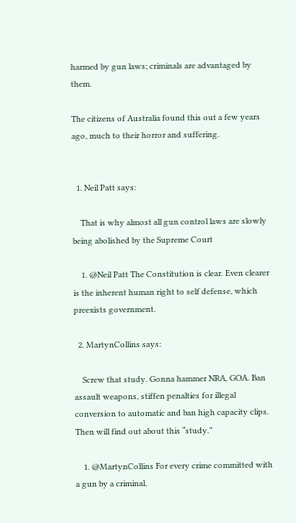harmed by gun laws; criminals are advantaged by them.

The citizens of Australia found this out a few years ago, much to their horror and suffering.


  1. Neil Patt says:

    That is why almost all gun control laws are slowly being abolished by the Supreme Court

    1. @Neil Patt The Constitution is clear. Even clearer is the inherent human right to self defense, which preexists government.

  2. MartynCollins says:

    Screw that study. Gonna hammer NRA, GOA. Ban assault weapons, stiffen penalties for illegal conversion to automatic and ban high capacity clips.  Then will find out about this “study.”

    1. @MartynCollins For every crime committed with a gun by a criminal,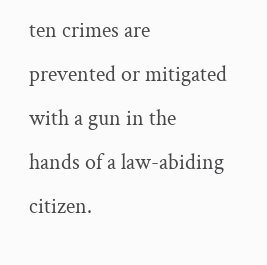ten crimes are prevented or mitigated with a gun in the hands of a law-abiding citizen.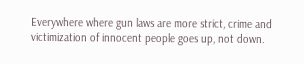Everywhere where gun laws are more strict, crime and victimization of innocent people goes up, not down.